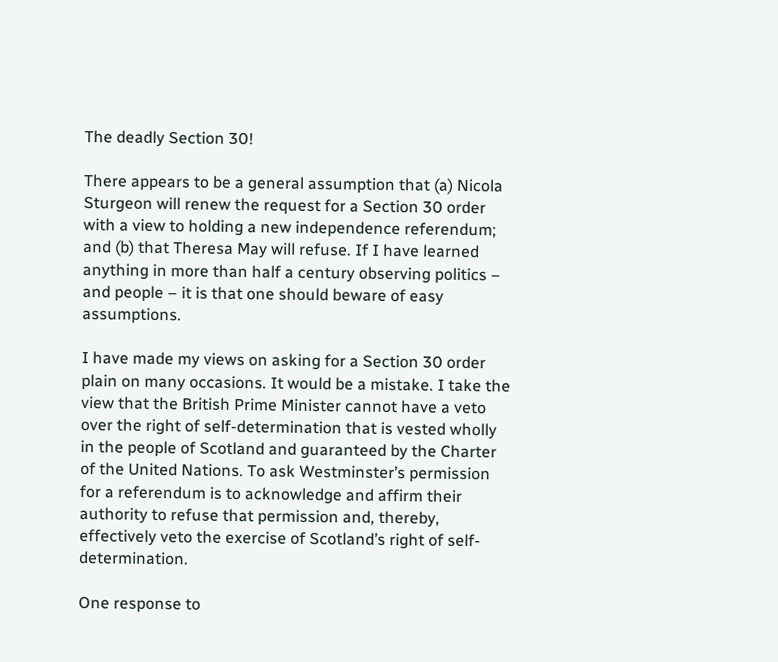The deadly Section 30!

There appears to be a general assumption that (a) Nicola Sturgeon will renew the request for a Section 30 order with a view to holding a new independence referendum; and (b) that Theresa May will refuse. If I have learned anything in more than half a century observing politics – and people – it is that one should beware of easy assumptions.

I have made my views on asking for a Section 30 order plain on many occasions. It would be a mistake. I take the view that the British Prime Minister cannot have a veto over the right of self-determination that is vested wholly in the people of Scotland and guaranteed by the Charter of the United Nations. To ask Westminster’s permission for a referendum is to acknowledge and affirm their authority to refuse that permission and, thereby, effectively veto the exercise of Scotland’s right of self-determination.

One response to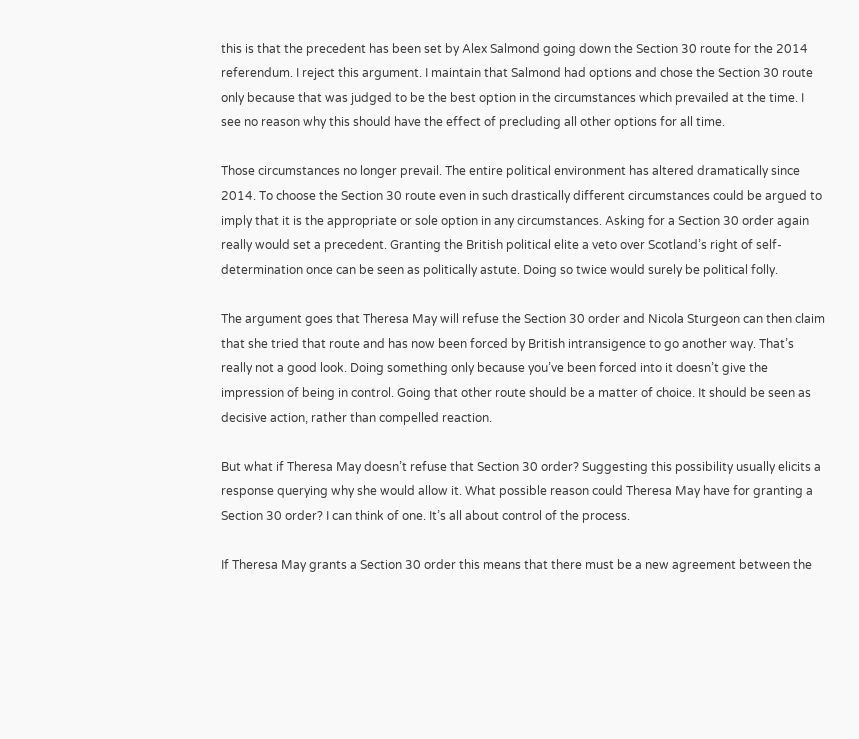this is that the precedent has been set by Alex Salmond going down the Section 30 route for the 2014 referendum. I reject this argument. I maintain that Salmond had options and chose the Section 30 route only because that was judged to be the best option in the circumstances which prevailed at the time. I see no reason why this should have the effect of precluding all other options for all time.

Those circumstances no longer prevail. The entire political environment has altered dramatically since 2014. To choose the Section 30 route even in such drastically different circumstances could be argued to imply that it is the appropriate or sole option in any circumstances. Asking for a Section 30 order again really would set a precedent. Granting the British political elite a veto over Scotland’s right of self-determination once can be seen as politically astute. Doing so twice would surely be political folly.

The argument goes that Theresa May will refuse the Section 30 order and Nicola Sturgeon can then claim that she tried that route and has now been forced by British intransigence to go another way. That’s really not a good look. Doing something only because you’ve been forced into it doesn’t give the impression of being in control. Going that other route should be a matter of choice. It should be seen as decisive action, rather than compelled reaction.

But what if Theresa May doesn’t refuse that Section 30 order? Suggesting this possibility usually elicits a response querying why she would allow it. What possible reason could Theresa May have for granting a Section 30 order? I can think of one. It’s all about control of the process.

If Theresa May grants a Section 30 order this means that there must be a new agreement between the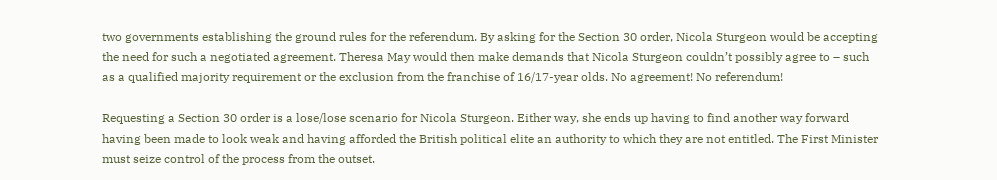two governments establishing the ground rules for the referendum. By asking for the Section 30 order, Nicola Sturgeon would be accepting the need for such a negotiated agreement. Theresa May would then make demands that Nicola Sturgeon couldn’t possibly agree to – such as a qualified majority requirement or the exclusion from the franchise of 16/17-year olds. No agreement! No referendum!

Requesting a Section 30 order is a lose/lose scenario for Nicola Sturgeon. Either way, she ends up having to find another way forward having been made to look weak and having afforded the British political elite an authority to which they are not entitled. The First Minister must seize control of the process from the outset.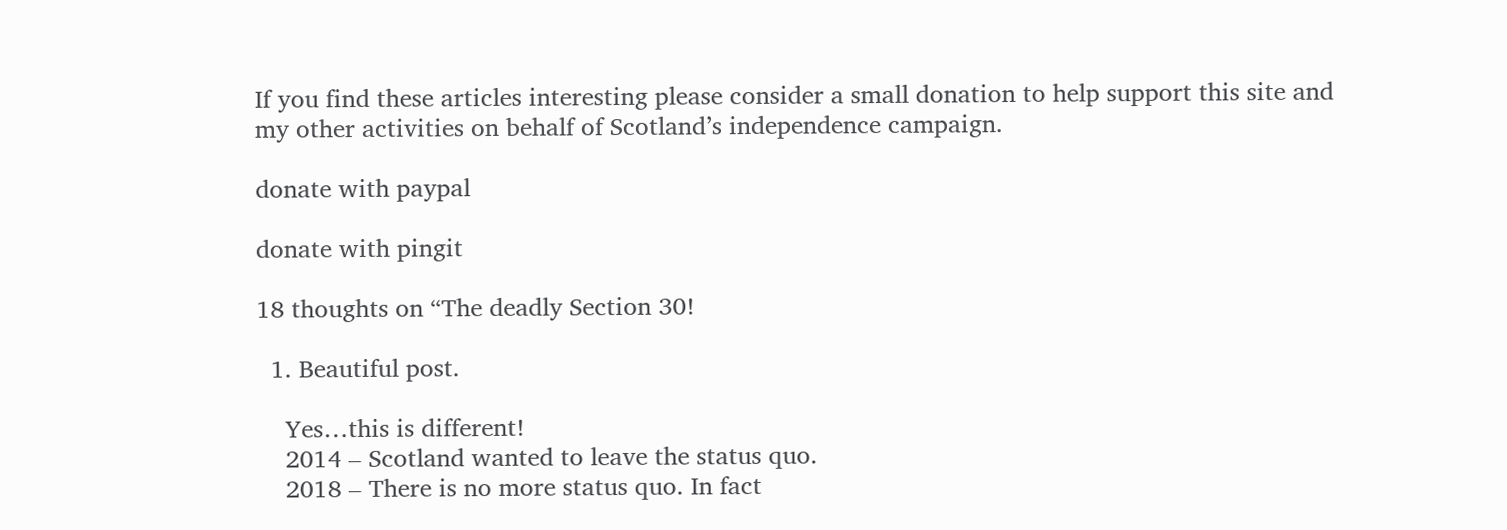If you find these articles interesting please consider a small donation to help support this site and my other activities on behalf of Scotland’s independence campaign.

donate with paypal

donate with pingit

18 thoughts on “The deadly Section 30!

  1. Beautiful post.

    Yes…this is different!
    2014 – Scotland wanted to leave the status quo.
    2018 – There is no more status quo. In fact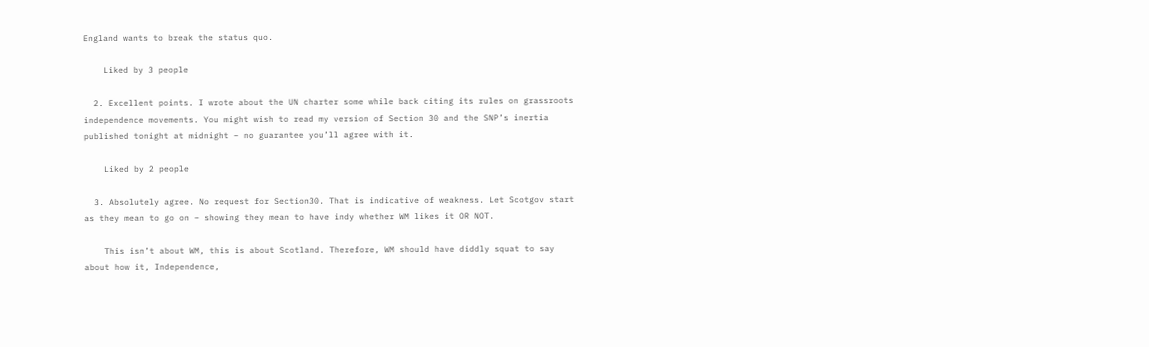England wants to break the status quo.

    Liked by 3 people

  2. Excellent points. I wrote about the UN charter some while back citing its rules on grassroots independence movements. You might wish to read my version of Section 30 and the SNP’s inertia published tonight at midnight – no guarantee you’ll agree with it.

    Liked by 2 people

  3. Absolutely agree. No request for Section30. That is indicative of weakness. Let Scotgov start as they mean to go on – showing they mean to have indy whether WM likes it OR NOT.

    This isn’t about WM, this is about Scotland. Therefore, WM should have diddly squat to say about how it, Independence,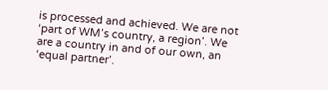is processed and achieved. We are not ‘part of WM’s country, a region’. We are a country in and of our own, an ‘equal partner’.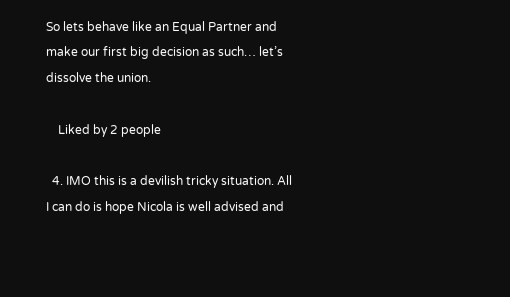So lets behave like an Equal Partner and make our first big decision as such… let’s dissolve the union.

    Liked by 2 people

  4. IMO this is a devilish tricky situation. All I can do is hope Nicola is well advised and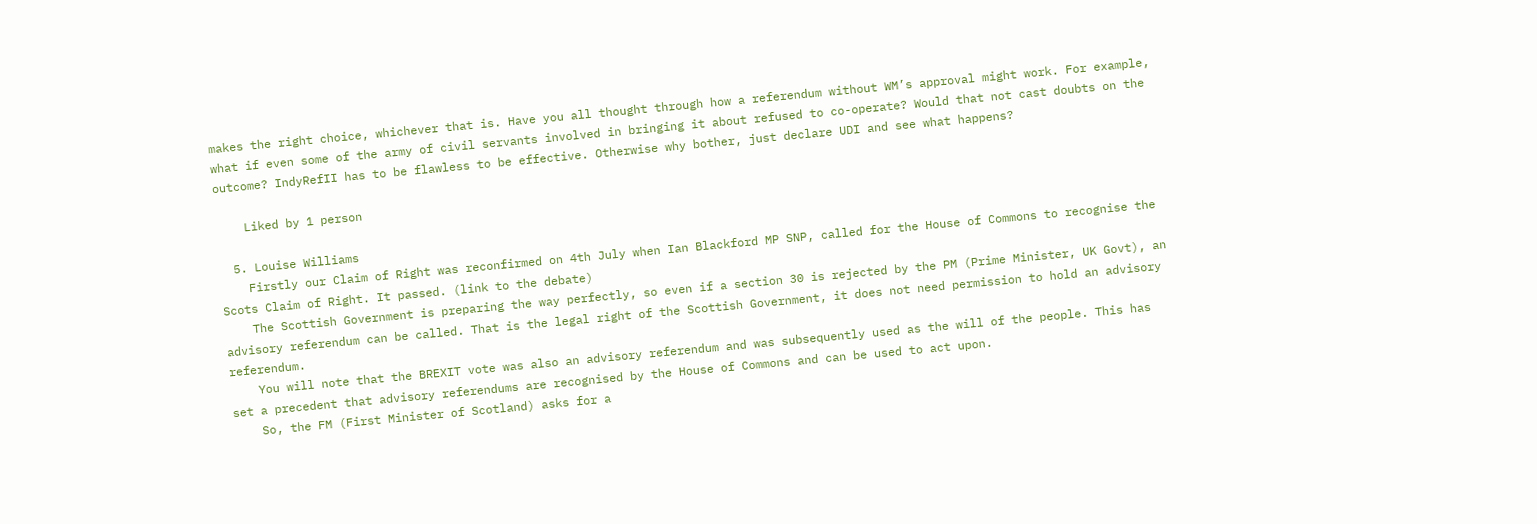makes the right choice, whichever that is. Have you all thought through how a referendum without WM’s approval might work. For example, what if even some of the army of civil servants involved in bringing it about refused to co-operate? Would that not cast doubts on the outcome? IndyRefII has to be flawless to be effective. Otherwise why bother, just declare UDI and see what happens?

    Liked by 1 person

  5. Louise Williams
    Firstly our Claim of Right was reconfirmed on 4th July when Ian Blackford MP SNP, called for the House of Commons to recognise the Scots Claim of Right. It passed. (link to the debate)
    The Scottish Government is preparing the way perfectly, so even if a section 30 is rejected by the PM (Prime Minister, UK Govt), an advisory referendum can be called. That is the legal right of the Scottish Government, it does not need permission to hold an advisory referendum.
    You will note that the BREXIT vote was also an advisory referendum and was subsequently used as the will of the people. This has set a precedent that advisory referendums are recognised by the House of Commons and can be used to act upon.
    So, the FM (First Minister of Scotland) asks for a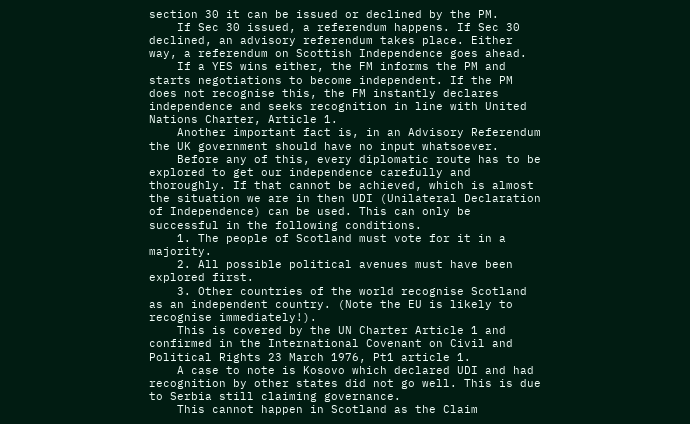section 30 it can be issued or declined by the PM.
    If Sec 30 issued, a referendum happens. If Sec 30 declined, an advisory referendum takes place. Either way, a referendum on Scottish Independence goes ahead.
    If a YES wins either, the FM informs the PM and starts negotiations to become independent. If the PM does not recognise this, the FM instantly declares independence and seeks recognition in line with United Nations Charter, Article 1.
    Another important fact is, in an Advisory Referendum the UK government should have no input whatsoever.
    Before any of this, every diplomatic route has to be explored to get our independence carefully and thoroughly. If that cannot be achieved, which is almost the situation we are in then UDI (Unilateral Declaration of Independence) can be used. This can only be successful in the following conditions.
    1. The people of Scotland must vote for it in a majority.
    2. All possible political avenues must have been explored first.
    3. Other countries of the world recognise Scotland as an independent country. (Note the EU is likely to recognise immediately!).
    This is covered by the UN Charter Article 1 and confirmed in the International Covenant on Civil and Political Rights 23 March 1976, Pt1 article 1.
    A case to note is Kosovo which declared UDI and had recognition by other states did not go well. This is due to Serbia still claiming governance.
    This cannot happen in Scotland as the Claim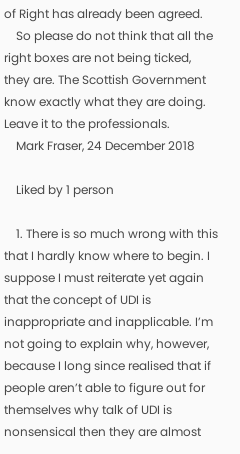of Right has already been agreed.
    So please do not think that all the right boxes are not being ticked, they are. The Scottish Government know exactly what they are doing. Leave it to the professionals.
    Mark Fraser, 24 December 2018

    Liked by 1 person

    1. There is so much wrong with this that I hardly know where to begin. I suppose I must reiterate yet again that the concept of UDI is inappropriate and inapplicable. I’m not going to explain why, however, because I long since realised that if people aren’t able to figure out for themselves why talk of UDI is nonsensical then they are almost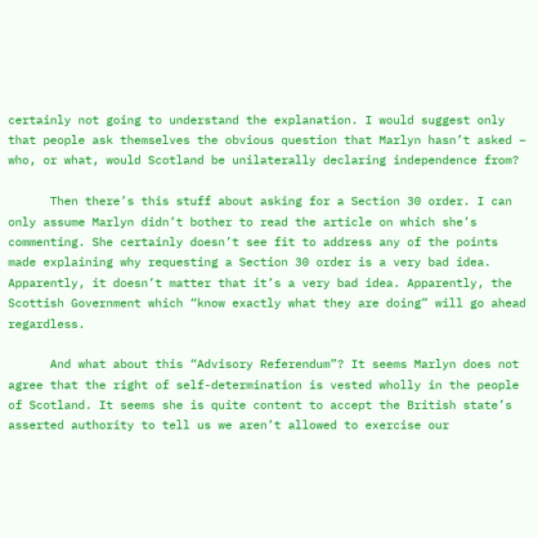certainly not going to understand the explanation. I would suggest only that people ask themselves the obvious question that Marlyn hasn’t asked – who, or what, would Scotland be unilaterally declaring independence from?

      Then there’s this stuff about asking for a Section 30 order. I can only assume Marlyn didn’t bother to read the article on which she’s commenting. She certainly doesn’t see fit to address any of the points made explaining why requesting a Section 30 order is a very bad idea. Apparently, it doesn’t matter that it’s a very bad idea. Apparently, the Scottish Government which “know exactly what they are doing” will go ahead regardless.

      And what about this “Advisory Referendum”? It seems Marlyn does not agree that the right of self-determination is vested wholly in the people of Scotland. It seems she is quite content to accept the British state’s asserted authority to tell us we aren’t allowed to exercise our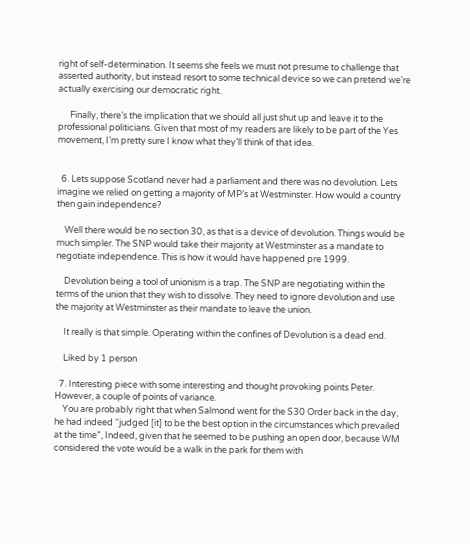right of self-determination. It seems she feels we must not presume to challenge that asserted authority, but instead resort to some technical device so we can pretend we’re actually exercising our democratic right.

      Finally, there’s the implication that we should all just shut up and leave it to the professional politicians. Given that most of my readers are likely to be part of the Yes movement, I’m pretty sure I know what they’ll think of that idea.


  6. Lets suppose Scotland never had a parliament and there was no devolution. Lets imagine we relied on getting a majority of MP’s at Westminster. How would a country then gain independence?

    Well there would be no section 30, as that is a device of devolution. Things would be much simpler. The SNP would take their majority at Westminster as a mandate to negotiate independence. This is how it would have happened pre 1999.

    Devolution being a tool of unionism is a trap. The SNP are negotiating within the terms of the union that they wish to dissolve. They need to ignore devolution and use the majority at Westminster as their mandate to leave the union.

    It really is that simple. Operating within the confines of Devolution is a dead end.

    Liked by 1 person

  7. Interesting piece with some interesting and thought provoking points Peter. However, a couple of points of variance.
    You are probably right that when Salmond went for the S30 Order back in the day, he had indeed “judged [it] to be the best option in the circumstances which prevailed at the time”, Indeed, given that he seemed to be pushing an open door, because WM considered the vote would be a walk in the park for them with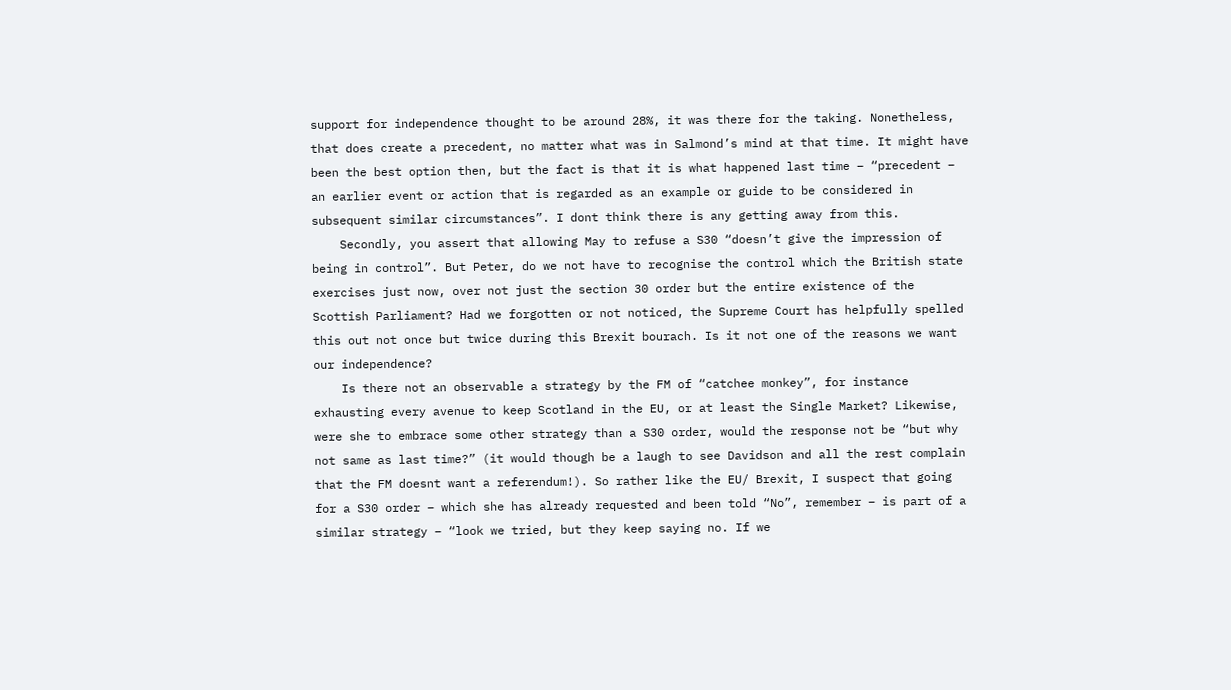support for independence thought to be around 28%, it was there for the taking. Nonetheless, that does create a precedent, no matter what was in Salmond’s mind at that time. It might have been the best option then, but the fact is that it is what happened last time – “precedent – an earlier event or action that is regarded as an example or guide to be considered in subsequent similar circumstances”. I dont think there is any getting away from this.
    Secondly, you assert that allowing May to refuse a S30 “doesn’t give the impression of being in control”. But Peter, do we not have to recognise the control which the British state exercises just now, over not just the section 30 order but the entire existence of the Scottish Parliament? Had we forgotten or not noticed, the Supreme Court has helpfully spelled this out not once but twice during this Brexit bourach. Is it not one of the reasons we want our independence?
    Is there not an observable a strategy by the FM of “catchee monkey”, for instance exhausting every avenue to keep Scotland in the EU, or at least the Single Market? Likewise, were she to embrace some other strategy than a S30 order, would the response not be “but why not same as last time?” (it would though be a laugh to see Davidson and all the rest complain that the FM doesnt want a referendum!). So rather like the EU/ Brexit, I suspect that going for a S30 order – which she has already requested and been told “No”, remember – is part of a similar strategy – “look we tried, but they keep saying no. If we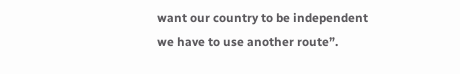want our country to be independent we have to use another route”.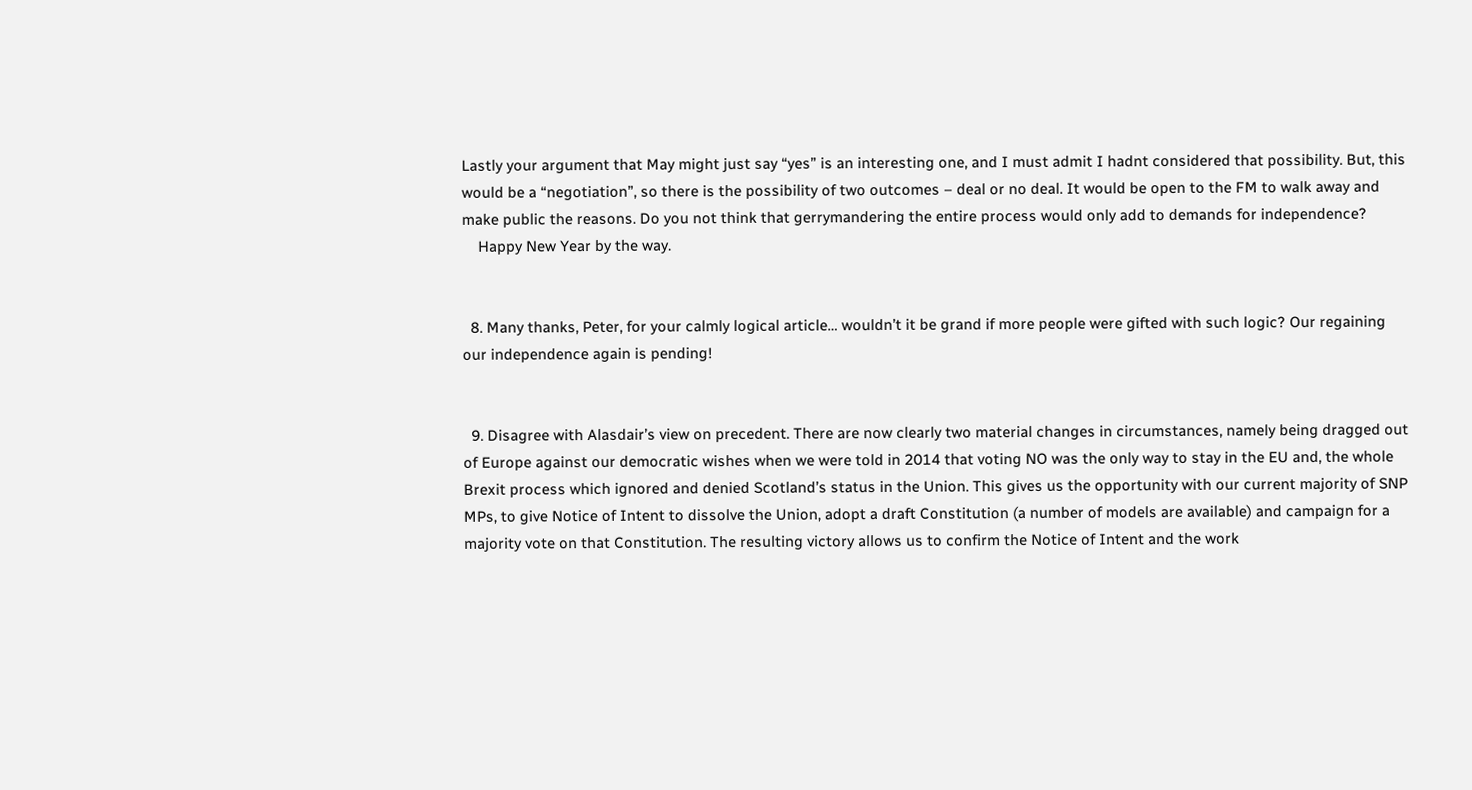Lastly your argument that May might just say “yes” is an interesting one, and I must admit I hadnt considered that possibility. But, this would be a “negotiation”, so there is the possibility of two outcomes – deal or no deal. It would be open to the FM to walk away and make public the reasons. Do you not think that gerrymandering the entire process would only add to demands for independence?
    Happy New Year by the way.


  8. Many thanks, Peter, for your calmly logical article… wouldn’t it be grand if more people were gifted with such logic? Our regaining our independence again is pending!


  9. Disagree with Alasdair’s view on precedent. There are now clearly two material changes in circumstances, namely being dragged out of Europe against our democratic wishes when we were told in 2014 that voting NO was the only way to stay in the EU and, the whole Brexit process which ignored and denied Scotland’s status in the Union. This gives us the opportunity with our current majority of SNP MPs, to give Notice of Intent to dissolve the Union, adopt a draft Constitution (a number of models are available) and campaign for a majority vote on that Constitution. The resulting victory allows us to confirm the Notice of Intent and the work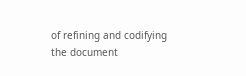of refining and codifying the document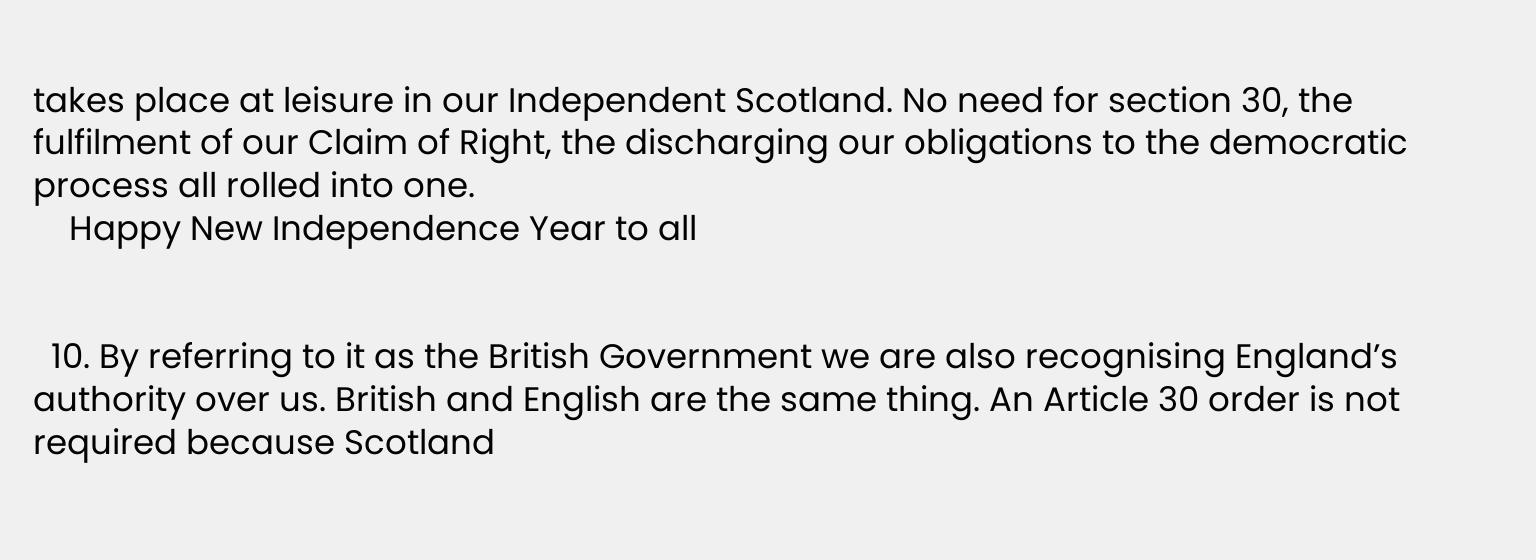takes place at leisure in our Independent Scotland. No need for section 30, the fulfilment of our Claim of Right, the discharging our obligations to the democratic process all rolled into one.
    Happy New Independence Year to all


  10. By referring to it as the British Government we are also recognising England’s authority over us. British and English are the same thing. An Article 30 order is not required because Scotland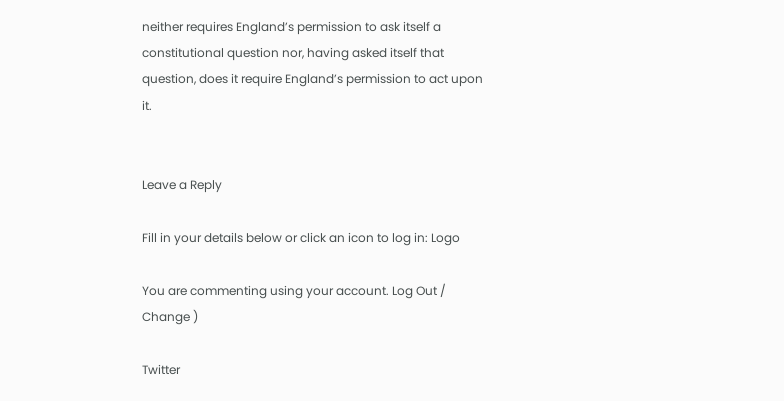neither requires England’s permission to ask itself a constitutional question nor, having asked itself that question, does it require England’s permission to act upon it.


Leave a Reply

Fill in your details below or click an icon to log in: Logo

You are commenting using your account. Log Out /  Change )

Twitter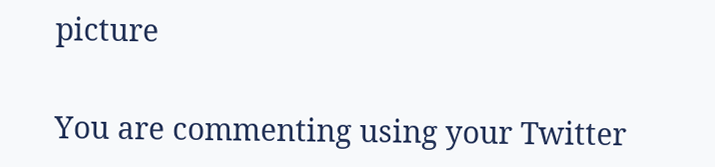picture

You are commenting using your Twitter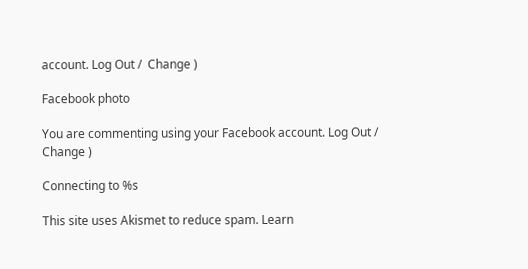account. Log Out /  Change )

Facebook photo

You are commenting using your Facebook account. Log Out /  Change )

Connecting to %s

This site uses Akismet to reduce spam. Learn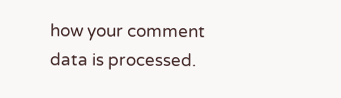how your comment data is processed.